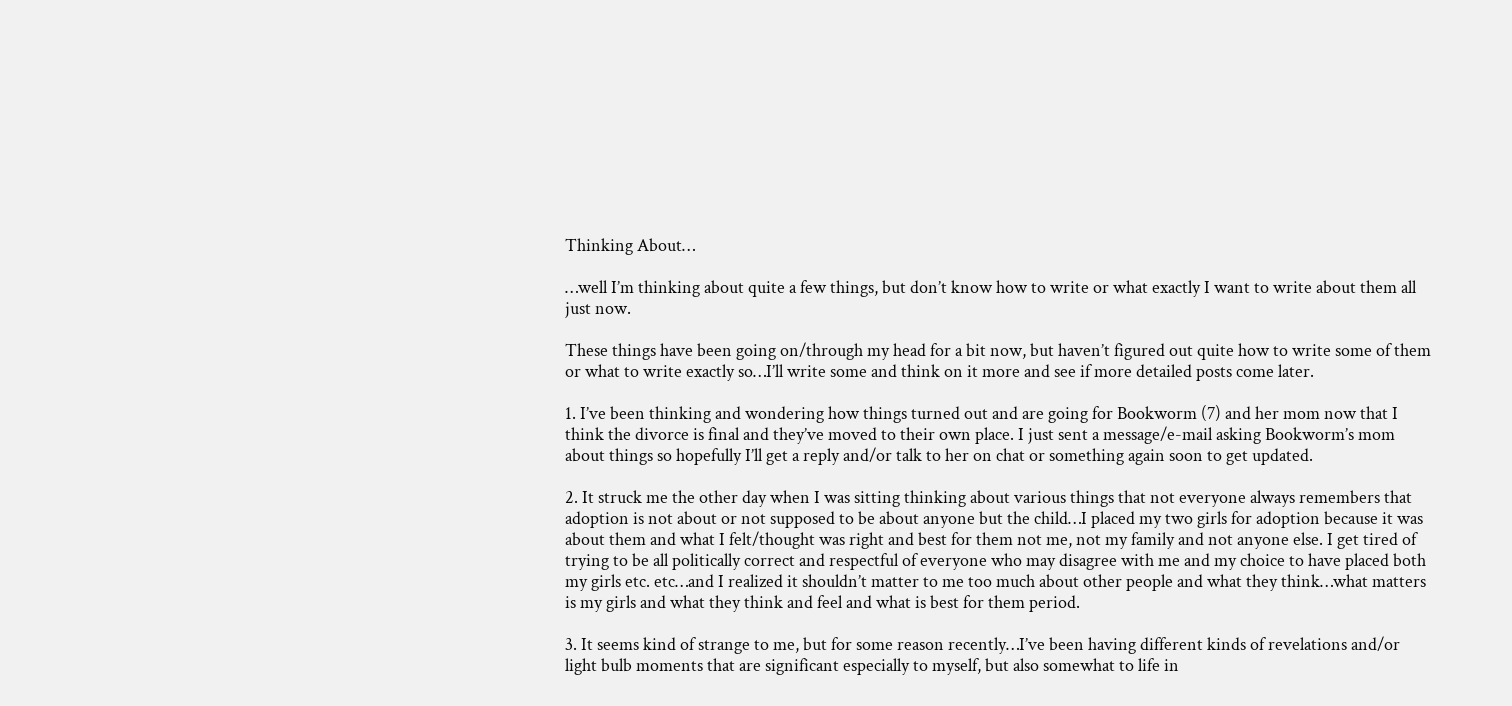Thinking About…

…well I’m thinking about quite a few things, but don’t know how to write or what exactly I want to write about them all just now.

These things have been going on/through my head for a bit now, but haven’t figured out quite how to write some of them or what to write exactly so…I’ll write some and think on it more and see if more detailed posts come later.

1. I’ve been thinking and wondering how things turned out and are going for Bookworm (7) and her mom now that I think the divorce is final and they’ve moved to their own place. I just sent a message/e-mail asking Bookworm’s mom about things so hopefully I’ll get a reply and/or talk to her on chat or something again soon to get updated.

2. It struck me the other day when I was sitting thinking about various things that not everyone always remembers that adoption is not about or not supposed to be about anyone but the child…I placed my two girls for adoption because it was about them and what I felt/thought was right and best for them not me, not my family and not anyone else. I get tired of trying to be all politically correct and respectful of everyone who may disagree with me and my choice to have placed both my girls etc. etc…and I realized it shouldn’t matter to me too much about other people and what they think…what matters is my girls and what they think and feel and what is best for them period.

3. It seems kind of strange to me, but for some reason recently…I’ve been having different kinds of revelations and/or light bulb moments that are significant especially to myself, but also somewhat to life in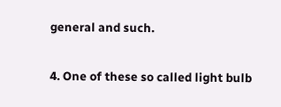general and such.

4. One of these so called light bulb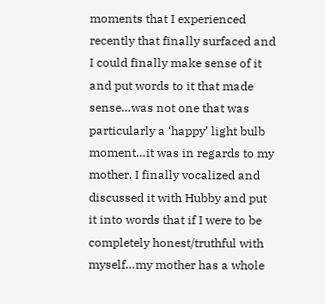moments that I experienced recently that finally surfaced and I could finally make sense of it and put words to it that made sense…was not one that was particularly a ‘happy’ light bulb moment…it was in regards to my mother. I finally vocalized and discussed it with Hubby and put it into words that if I were to be completely honest/truthful with myself…my mother has a whole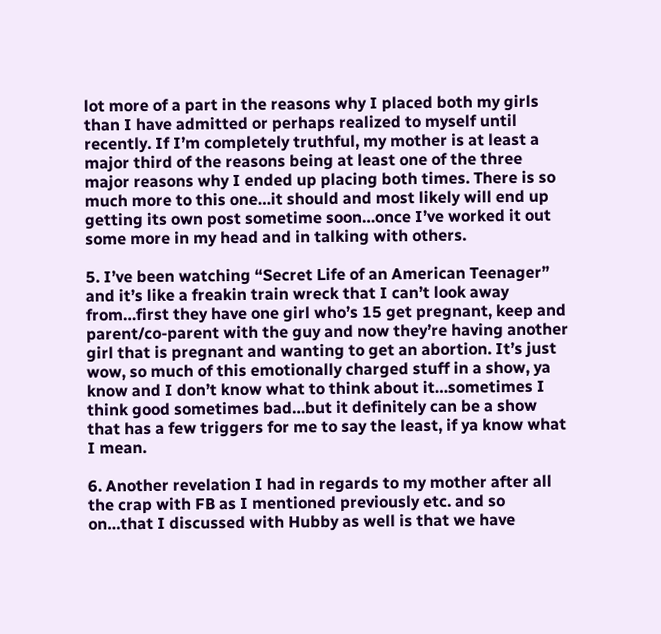lot more of a part in the reasons why I placed both my girls than I have admitted or perhaps realized to myself until recently. If I’m completely truthful, my mother is at least a major third of the reasons being at least one of the three major reasons why I ended up placing both times. There is so much more to this one…it should and most likely will end up getting its own post sometime soon…once I’ve worked it out some more in my head and in talking with others.

5. I’ve been watching “Secret Life of an American Teenager” and it’s like a freakin train wreck that I can’t look away from…first they have one girl who’s 15 get pregnant, keep and parent/co-parent with the guy and now they’re having another girl that is pregnant and wanting to get an abortion. It’s just wow, so much of this emotionally charged stuff in a show, ya know and I don’t know what to think about it…sometimes I think good sometimes bad…but it definitely can be a show that has a few triggers for me to say the least, if ya know what I mean.

6. Another revelation I had in regards to my mother after all the crap with FB as I mentioned previously etc. and so on…that I discussed with Hubby as well is that we have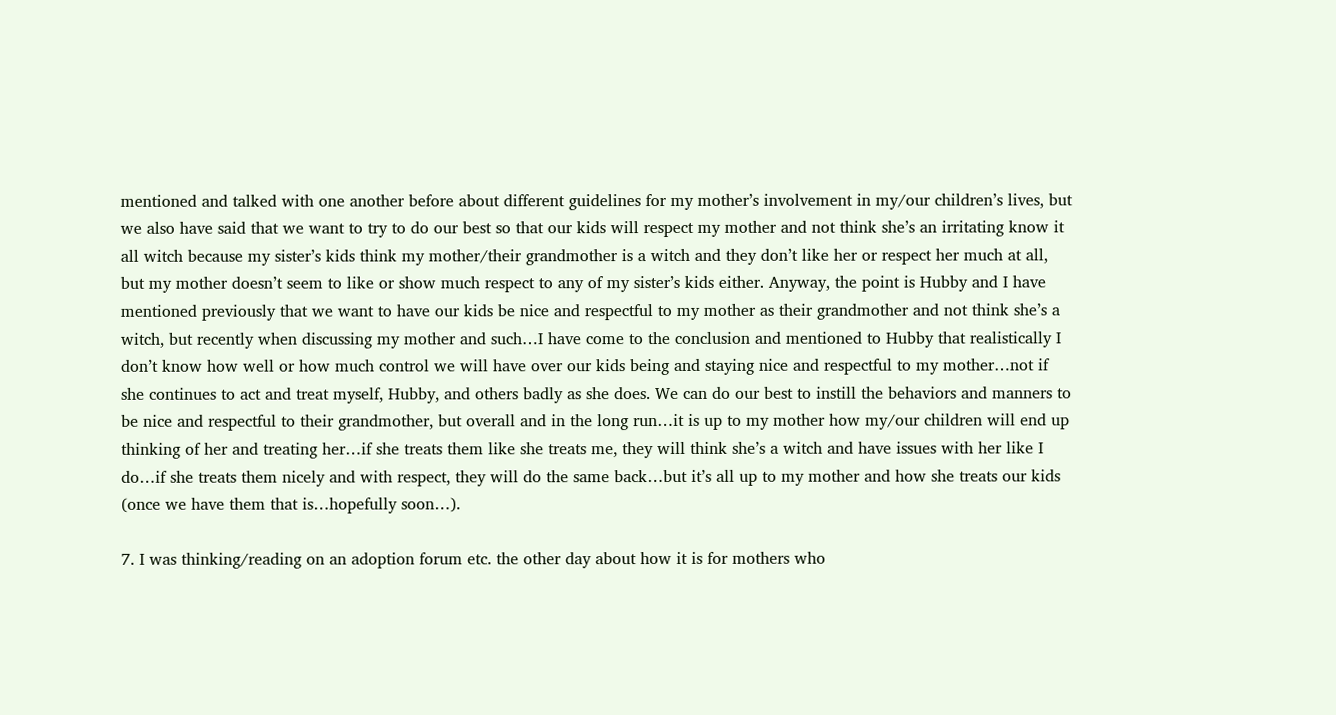mentioned and talked with one another before about different guidelines for my mother’s involvement in my/our children’s lives, but we also have said that we want to try to do our best so that our kids will respect my mother and not think she’s an irritating know it all witch because my sister’s kids think my mother/their grandmother is a witch and they don’t like her or respect her much at all, but my mother doesn’t seem to like or show much respect to any of my sister’s kids either. Anyway, the point is Hubby and I have mentioned previously that we want to have our kids be nice and respectful to my mother as their grandmother and not think she’s a witch, but recently when discussing my mother and such…I have come to the conclusion and mentioned to Hubby that realistically I don’t know how well or how much control we will have over our kids being and staying nice and respectful to my mother…not if she continues to act and treat myself, Hubby, and others badly as she does. We can do our best to instill the behaviors and manners to be nice and respectful to their grandmother, but overall and in the long run…it is up to my mother how my/our children will end up thinking of her and treating her…if she treats them like she treats me, they will think she’s a witch and have issues with her like I do…if she treats them nicely and with respect, they will do the same back…but it’s all up to my mother and how she treats our kids (once we have them that is…hopefully soon…).

7. I was thinking/reading on an adoption forum etc. the other day about how it is for mothers who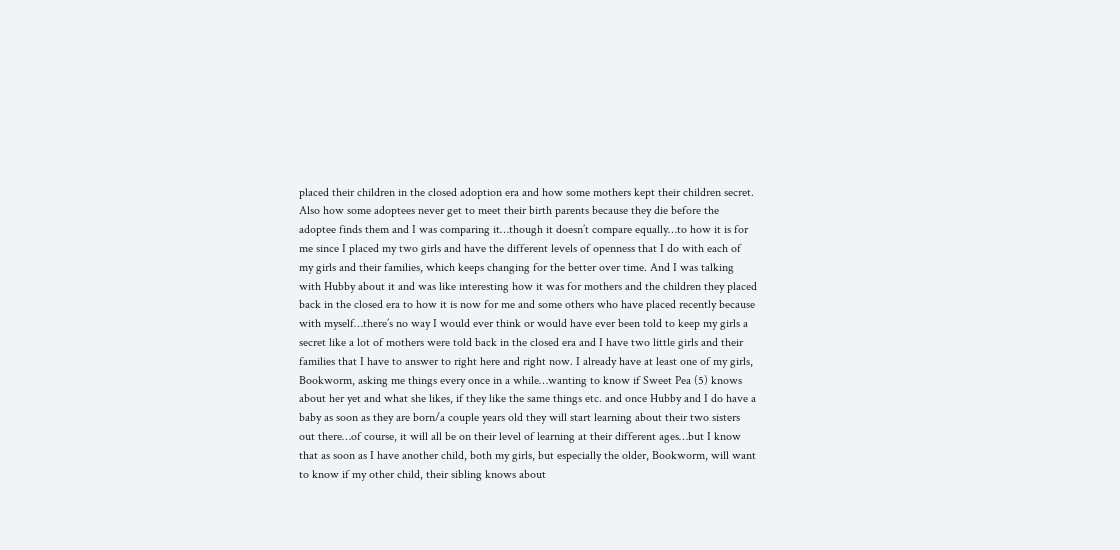placed their children in the closed adoption era and how some mothers kept their children secret. Also how some adoptees never get to meet their birth parents because they die before the adoptee finds them and I was comparing it…though it doesn’t compare equally…to how it is for me since I placed my two girls and have the different levels of openness that I do with each of my girls and their families, which keeps changing for the better over time. And I was talking with Hubby about it and was like interesting how it was for mothers and the children they placed back in the closed era to how it is now for me and some others who have placed recently because with myself…there’s no way I would ever think or would have ever been told to keep my girls a secret like a lot of mothers were told back in the closed era and I have two little girls and their families that I have to answer to right here and right now. I already have at least one of my girls, Bookworm, asking me things every once in a while…wanting to know if Sweet Pea (5) knows about her yet and what she likes, if they like the same things etc. and once Hubby and I do have a baby as soon as they are born/a couple years old they will start learning about their two sisters out there…of course, it will all be on their level of learning at their different ages…but I know that as soon as I have another child, both my girls, but especially the older, Bookworm, will want to know if my other child, their sibling knows about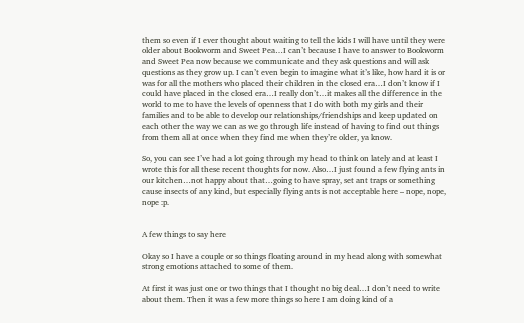them so even if I ever thought about waiting to tell the kids I will have until they were older about Bookworm and Sweet Pea…I can’t because I have to answer to Bookworm and Sweet Pea now because we communicate and they ask questions and will ask questions as they grow up. I can’t even begin to imagine what it’s like, how hard it is or was for all the mothers who placed their children in the closed era…I don’t know if I could have placed in the closed era…I really don’t…it makes all the difference in the world to me to have the levels of openness that I do with both my girls and their families and to be able to develop our relationships/friendships and keep updated on each other the way we can as we go through life instead of having to find out things from them all at once when they find me when they’re older, ya know.

So, you can see I’ve had a lot going through my head to think on lately and at least I wrote this for all these recent thoughts for now. Also…I just found a few flying ants in our kitchen…not happy about that…going to have spray, set ant traps or something cause insects of any kind, but especially flying ants is not acceptable here – nope, nope, nope :p.


A few things to say here

Okay so I have a couple or so things floating around in my head along with somewhat strong emotions attached to some of them.

At first it was just one or two things that I thought no big deal…I don’t need to write about them. Then it was a few more things so here I am doing kind of a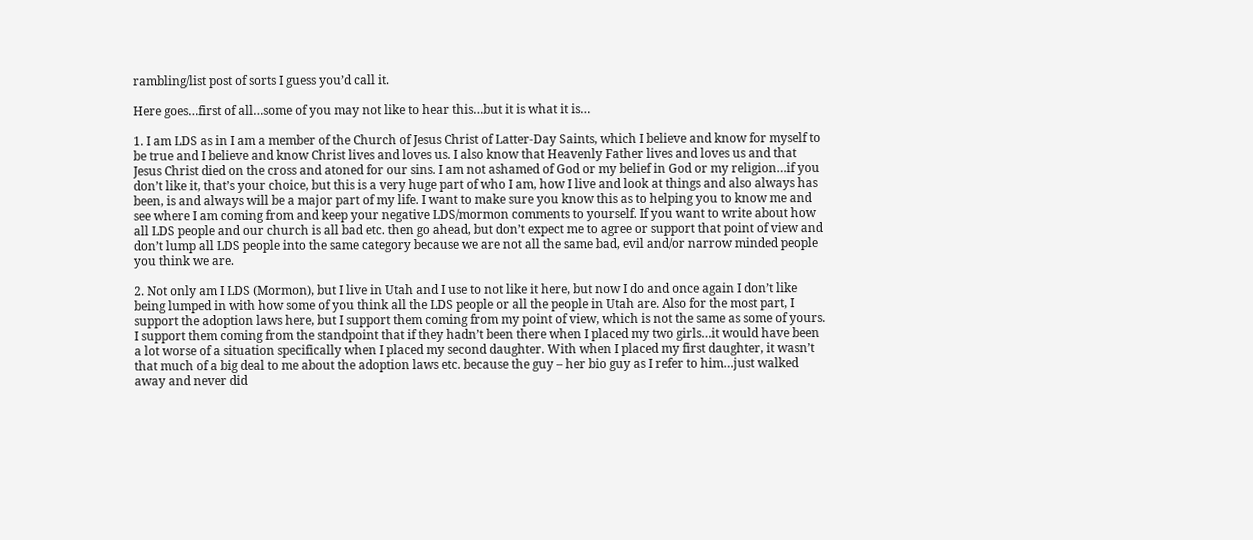rambling/list post of sorts I guess you’d call it.

Here goes…first of all…some of you may not like to hear this…but it is what it is…

1. I am LDS as in I am a member of the Church of Jesus Christ of Latter-Day Saints, which I believe and know for myself to be true and I believe and know Christ lives and loves us. I also know that Heavenly Father lives and loves us and that Jesus Christ died on the cross and atoned for our sins. I am not ashamed of God or my belief in God or my religion…if you don’t like it, that’s your choice, but this is a very huge part of who I am, how I live and look at things and also always has been, is and always will be a major part of my life. I want to make sure you know this as to helping you to know me and see where I am coming from and keep your negative LDS/mormon comments to yourself. If you want to write about how all LDS people and our church is all bad etc. then go ahead, but don’t expect me to agree or support that point of view and don’t lump all LDS people into the same category because we are not all the same bad, evil and/or narrow minded people you think we are.

2. Not only am I LDS (Mormon), but I live in Utah and I use to not like it here, but now I do and once again I don’t like being lumped in with how some of you think all the LDS people or all the people in Utah are. Also for the most part, I support the adoption laws here, but I support them coming from my point of view, which is not the same as some of yours. I support them coming from the standpoint that if they hadn’t been there when I placed my two girls…it would have been a lot worse of a situation specifically when I placed my second daughter. With when I placed my first daughter, it wasn’t that much of a big deal to me about the adoption laws etc. because the guy – her bio guy as I refer to him…just walked away and never did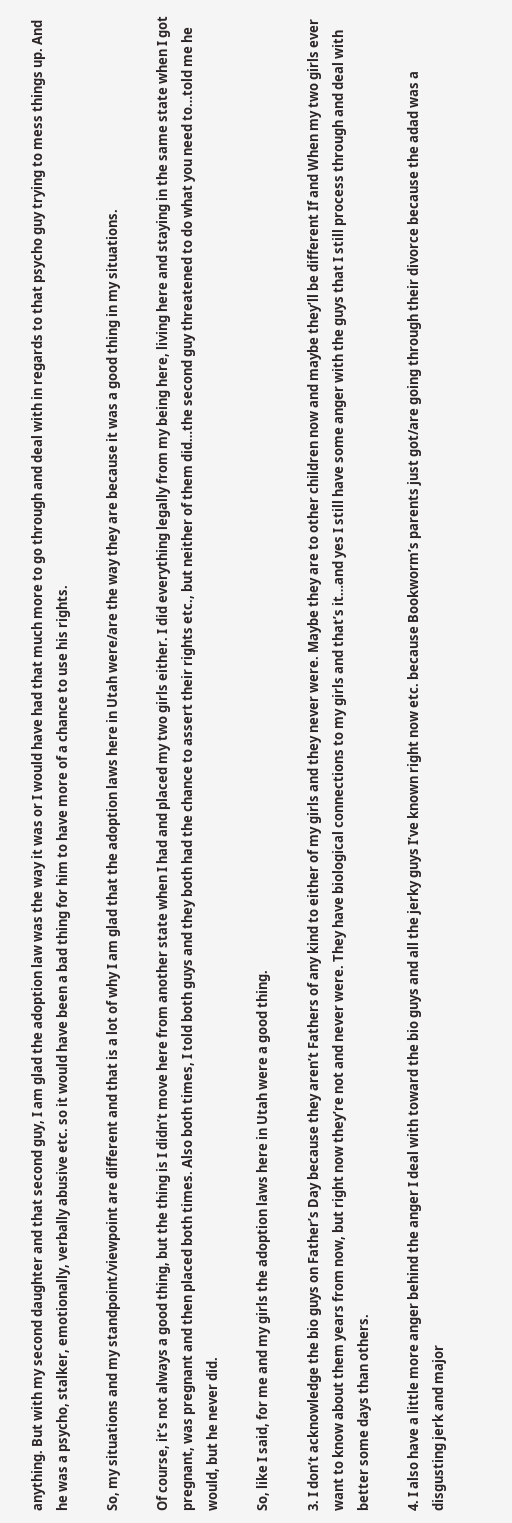anything. But with my second daughter and that second guy, I am glad the adoption law was the way it was or I would have had that much more to go through and deal with in regards to that psycho guy trying to mess things up. And he was a psycho, stalker, emotionally, verbally abusive etc. so it would have been a bad thing for him to have more of a chance to use his rights.

So, my situations and my standpoint/viewpoint are different and that is a lot of why I am glad that the adoption laws here in Utah were/are the way they are because it was a good thing in my situations.

Of course, it’s not always a good thing, but the thing is I didn’t move here from another state when I had and placed my two girls either. I did everything legally from my being here, living here and staying in the same state when I got pregnant, was pregnant and then placed both times. Also both times, I told both guys and they both had the chance to assert their rights etc., but neither of them did…the second guy threatened to do what you need to…told me he would, but he never did.

So, like I said, for me and my girls the adoption laws here in Utah were a good thing.

3. I don’t acknowledge the bio guys on Father’s Day because they aren’t Fathers of any kind to either of my girls and they never were. Maybe they are to other children now and maybe they’ll be different If and When my two girls ever want to know about them years from now, but right now they’re not and never were. They have biological connections to my girls and that’s it…and yes I still have some anger with the guys that I still process through and deal with better some days than others.

4. I also have a little more anger behind the anger I deal with toward the bio guys and all the jerky guys I’ve known right now etc. because Bookworm’s parents just got/are going through their divorce because the adad was a disgusting jerk and major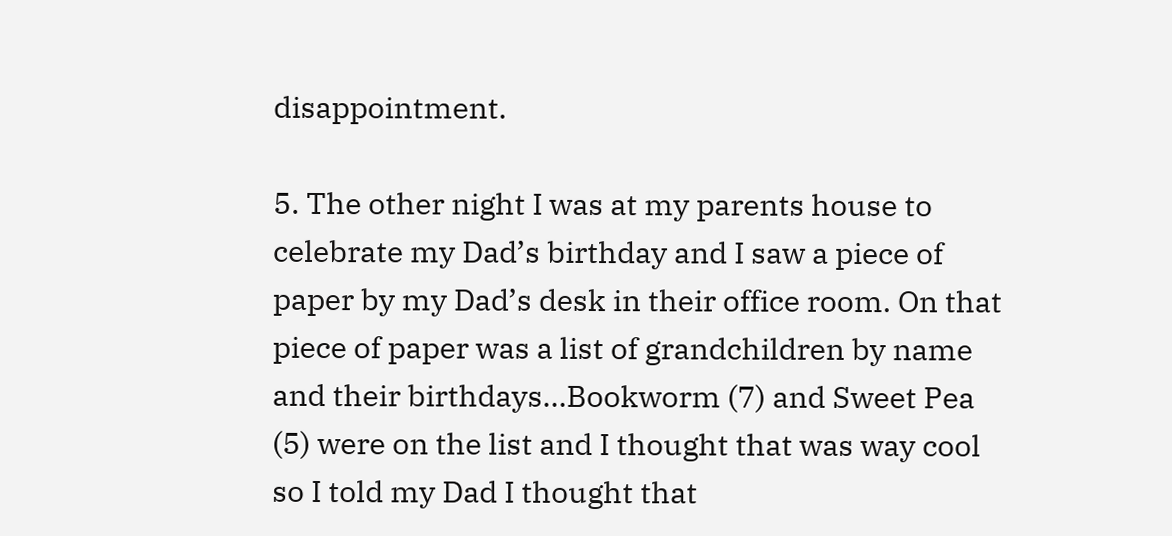disappointment.

5. The other night I was at my parents house to celebrate my Dad’s birthday and I saw a piece of paper by my Dad’s desk in their office room. On that piece of paper was a list of grandchildren by name and their birthdays…Bookworm (7) and Sweet Pea (5) were on the list and I thought that was way cool so I told my Dad I thought that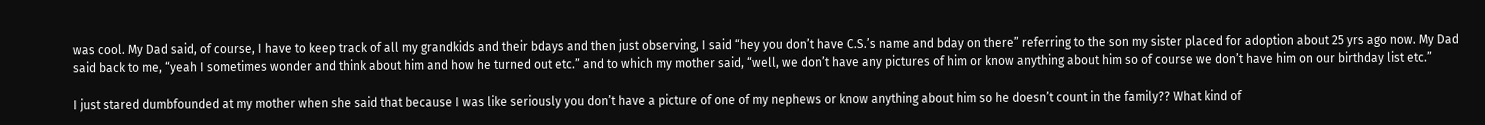was cool. My Dad said, of course, I have to keep track of all my grandkids and their bdays and then just observing, I said “hey you don’t have C.S.’s name and bday on there” referring to the son my sister placed for adoption about 25 yrs ago now. My Dad said back to me, “yeah I sometimes wonder and think about him and how he turned out etc.” and to which my mother said, “well, we don’t have any pictures of him or know anything about him so of course we don’t have him on our birthday list etc.”

I just stared dumbfounded at my mother when she said that because I was like seriously you don’t have a picture of one of my nephews or know anything about him so he doesn’t count in the family?? What kind of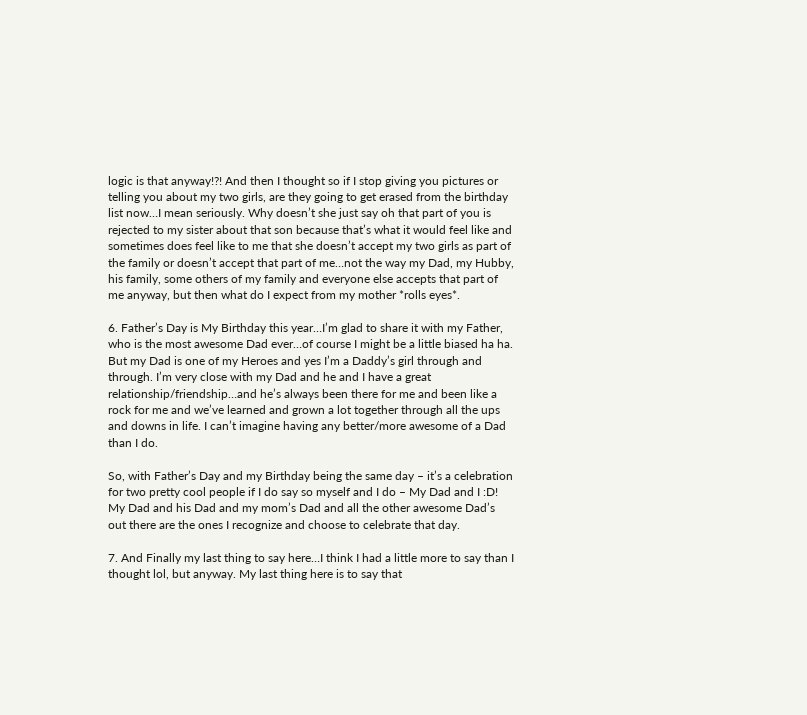logic is that anyway!?! And then I thought so if I stop giving you pictures or telling you about my two girls, are they going to get erased from the birthday list now…I mean seriously. Why doesn’t she just say oh that part of you is rejected to my sister about that son because that’s what it would feel like and sometimes does feel like to me that she doesn’t accept my two girls as part of the family or doesn’t accept that part of me…not the way my Dad, my Hubby, his family, some others of my family and everyone else accepts that part of me anyway, but then what do I expect from my mother *rolls eyes*.

6. Father’s Day is My Birthday this year…I’m glad to share it with my Father, who is the most awesome Dad ever…of course I might be a little biased ha ha. But my Dad is one of my Heroes and yes I’m a Daddy’s girl through and through. I’m very close with my Dad and he and I have a great relationship/friendship…and he’s always been there for me and been like a rock for me and we’ve learned and grown a lot together through all the ups and downs in life. I can’t imagine having any better/more awesome of a Dad than I do.

So, with Father’s Day and my Birthday being the same day – it’s a celebration for two pretty cool people if I do say so myself and I do – My Dad and I :D! My Dad and his Dad and my mom’s Dad and all the other awesome Dad’s out there are the ones I recognize and choose to celebrate that day.

7. And Finally my last thing to say here…I think I had a little more to say than I thought lol, but anyway. My last thing here is to say that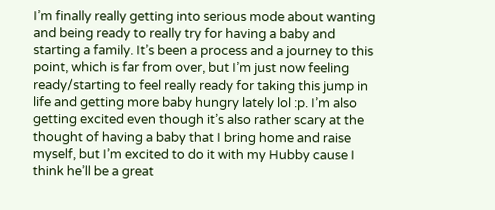I’m finally really getting into serious mode about wanting and being ready to really try for having a baby and starting a family. It’s been a process and a journey to this point, which is far from over, but I’m just now feeling ready/starting to feel really ready for taking this jump in life and getting more baby hungry lately lol :p. I’m also getting excited even though it’s also rather scary at the thought of having a baby that I bring home and raise myself, but I’m excited to do it with my Hubby cause I think he’ll be a great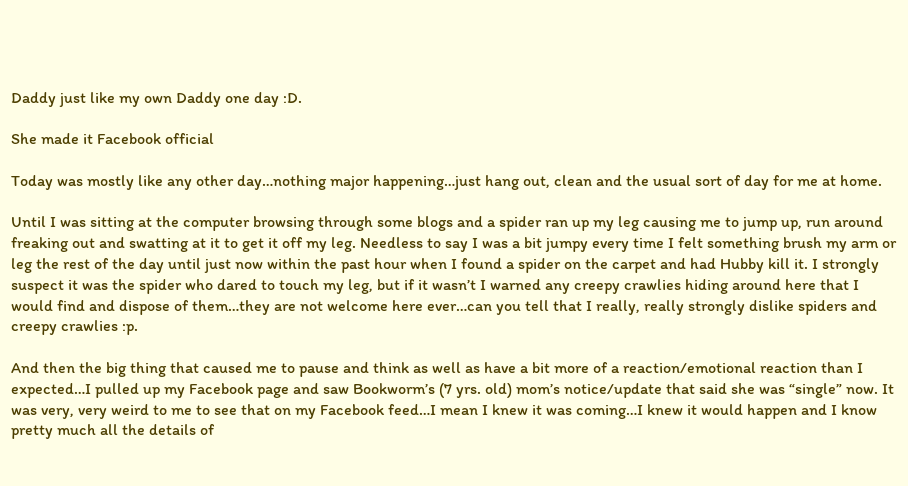Daddy just like my own Daddy one day :D.

She made it Facebook official

Today was mostly like any other day…nothing major happening…just hang out, clean and the usual sort of day for me at home.

Until I was sitting at the computer browsing through some blogs and a spider ran up my leg causing me to jump up, run around freaking out and swatting at it to get it off my leg. Needless to say I was a bit jumpy every time I felt something brush my arm or leg the rest of the day until just now within the past hour when I found a spider on the carpet and had Hubby kill it. I strongly suspect it was the spider who dared to touch my leg, but if it wasn’t I warned any creepy crawlies hiding around here that I would find and dispose of them…they are not welcome here ever…can you tell that I really, really strongly dislike spiders and creepy crawlies :p.

And then the big thing that caused me to pause and think as well as have a bit more of a reaction/emotional reaction than I expected…I pulled up my Facebook page and saw Bookworm’s (7 yrs. old) mom’s notice/update that said she was “single” now. It was very, very weird to me to see that on my Facebook feed…I mean I knew it was coming…I knew it would happen and I know pretty much all the details of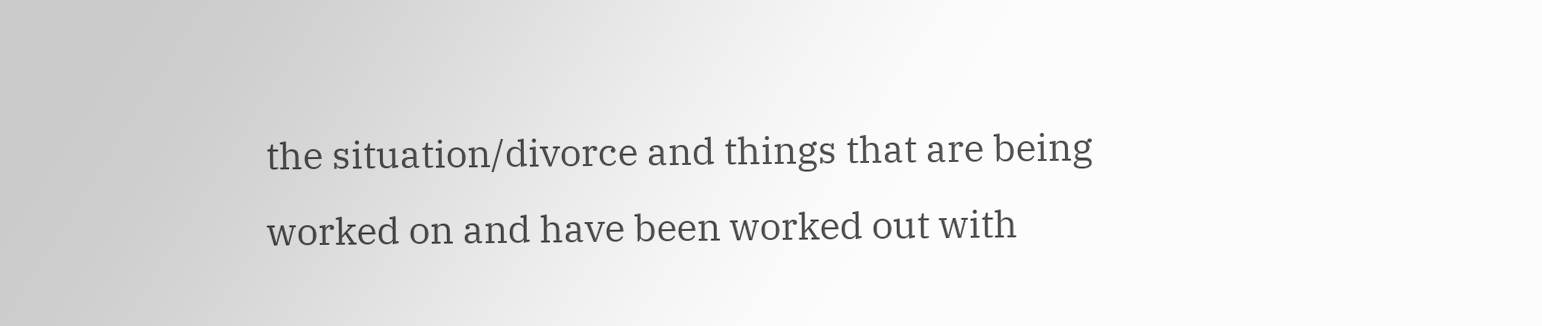the situation/divorce and things that are being worked on and have been worked out with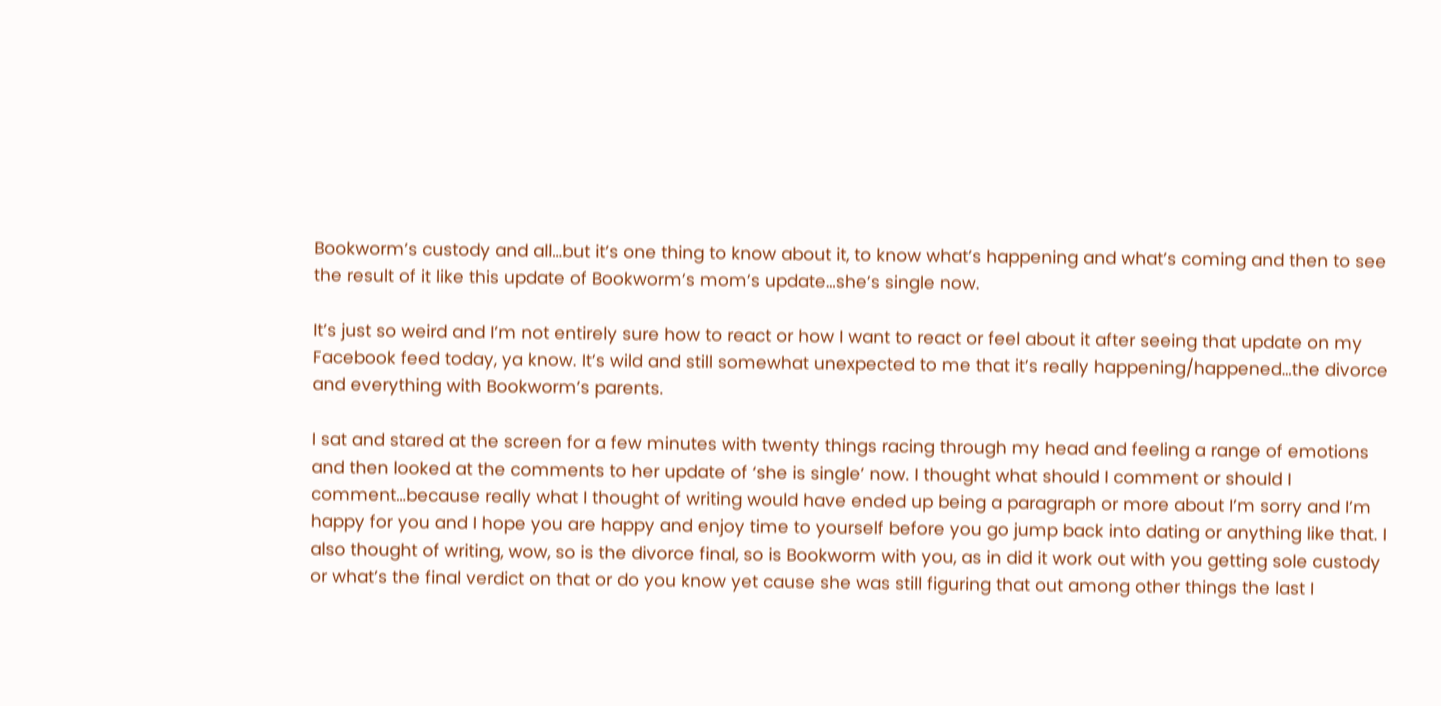Bookworm’s custody and all…but it’s one thing to know about it, to know what’s happening and what’s coming and then to see the result of it like this update of Bookworm’s mom’s update…she’s single now.

It’s just so weird and I’m not entirely sure how to react or how I want to react or feel about it after seeing that update on my Facebook feed today, ya know. It’s wild and still somewhat unexpected to me that it’s really happening/happened…the divorce and everything with Bookworm’s parents.

I sat and stared at the screen for a few minutes with twenty things racing through my head and feeling a range of emotions and then looked at the comments to her update of ‘she is single’ now. I thought what should I comment or should I comment…because really what I thought of writing would have ended up being a paragraph or more about I’m sorry and I’m happy for you and I hope you are happy and enjoy time to yourself before you go jump back into dating or anything like that. I also thought of writing, wow, so is the divorce final, so is Bookworm with you, as in did it work out with you getting sole custody or what’s the final verdict on that or do you know yet cause she was still figuring that out among other things the last I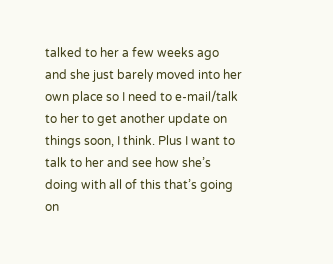talked to her a few weeks ago and she just barely moved into her own place so I need to e-mail/talk to her to get another update on things soon, I think. Plus I want to talk to her and see how she’s doing with all of this that’s going on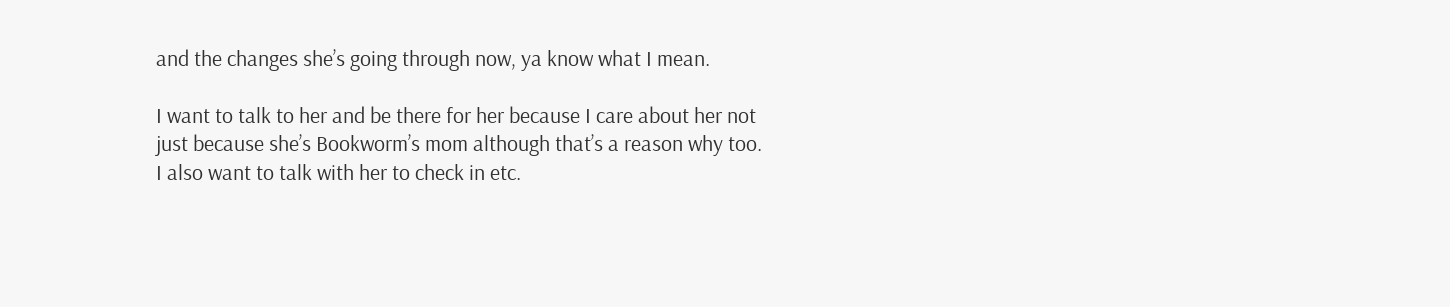and the changes she’s going through now, ya know what I mean.

I want to talk to her and be there for her because I care about her not just because she’s Bookworm’s mom although that’s a reason why too. I also want to talk with her to check in etc.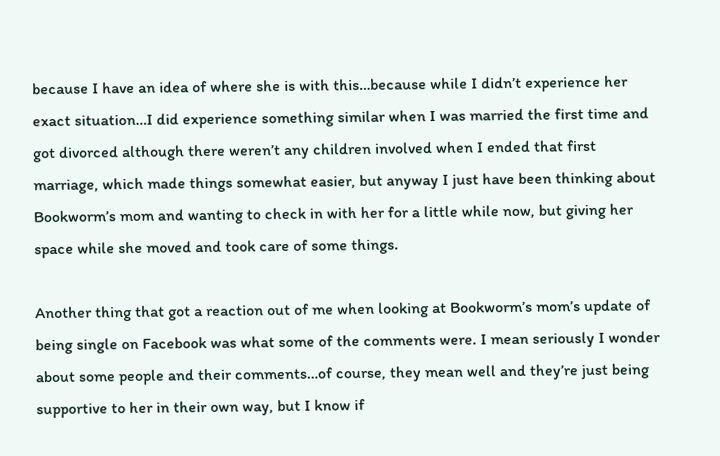because I have an idea of where she is with this…because while I didn’t experience her exact situation…I did experience something similar when I was married the first time and got divorced although there weren’t any children involved when I ended that first marriage, which made things somewhat easier, but anyway I just have been thinking about Bookworm’s mom and wanting to check in with her for a little while now, but giving her space while she moved and took care of some things.

Another thing that got a reaction out of me when looking at Bookworm’s mom’s update of being single on Facebook was what some of the comments were. I mean seriously I wonder about some people and their comments…of course, they mean well and they’re just being supportive to her in their own way, but I know if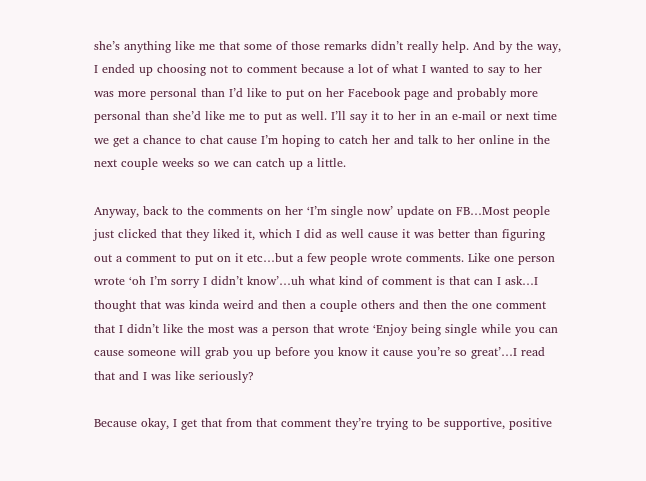she’s anything like me that some of those remarks didn’t really help. And by the way, I ended up choosing not to comment because a lot of what I wanted to say to her was more personal than I’d like to put on her Facebook page and probably more personal than she’d like me to put as well. I’ll say it to her in an e-mail or next time we get a chance to chat cause I’m hoping to catch her and talk to her online in the next couple weeks so we can catch up a little.

Anyway, back to the comments on her ‘I’m single now’ update on FB…Most people just clicked that they liked it, which I did as well cause it was better than figuring out a comment to put on it etc…but a few people wrote comments. Like one person wrote ‘oh I’m sorry I didn’t know’…uh what kind of comment is that can I ask…I thought that was kinda weird and then a couple others and then the one comment that I didn’t like the most was a person that wrote ‘Enjoy being single while you can cause someone will grab you up before you know it cause you’re so great’…I read that and I was like seriously?

Because okay, I get that from that comment they’re trying to be supportive, positive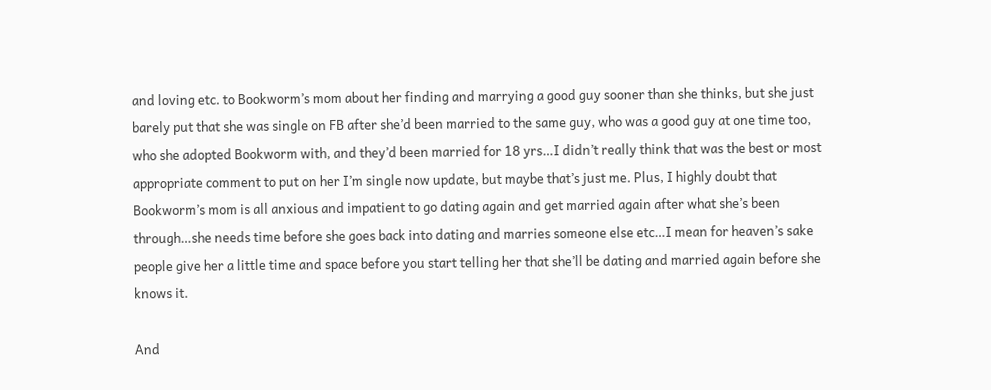and loving etc. to Bookworm’s mom about her finding and marrying a good guy sooner than she thinks, but she just barely put that she was single on FB after she’d been married to the same guy, who was a good guy at one time too, who she adopted Bookworm with, and they’d been married for 18 yrs…I didn’t really think that was the best or most appropriate comment to put on her I’m single now update, but maybe that’s just me. Plus, I highly doubt that Bookworm’s mom is all anxious and impatient to go dating again and get married again after what she’s been through…she needs time before she goes back into dating and marries someone else etc…I mean for heaven’s sake people give her a little time and space before you start telling her that she’ll be dating and married again before she knows it.

And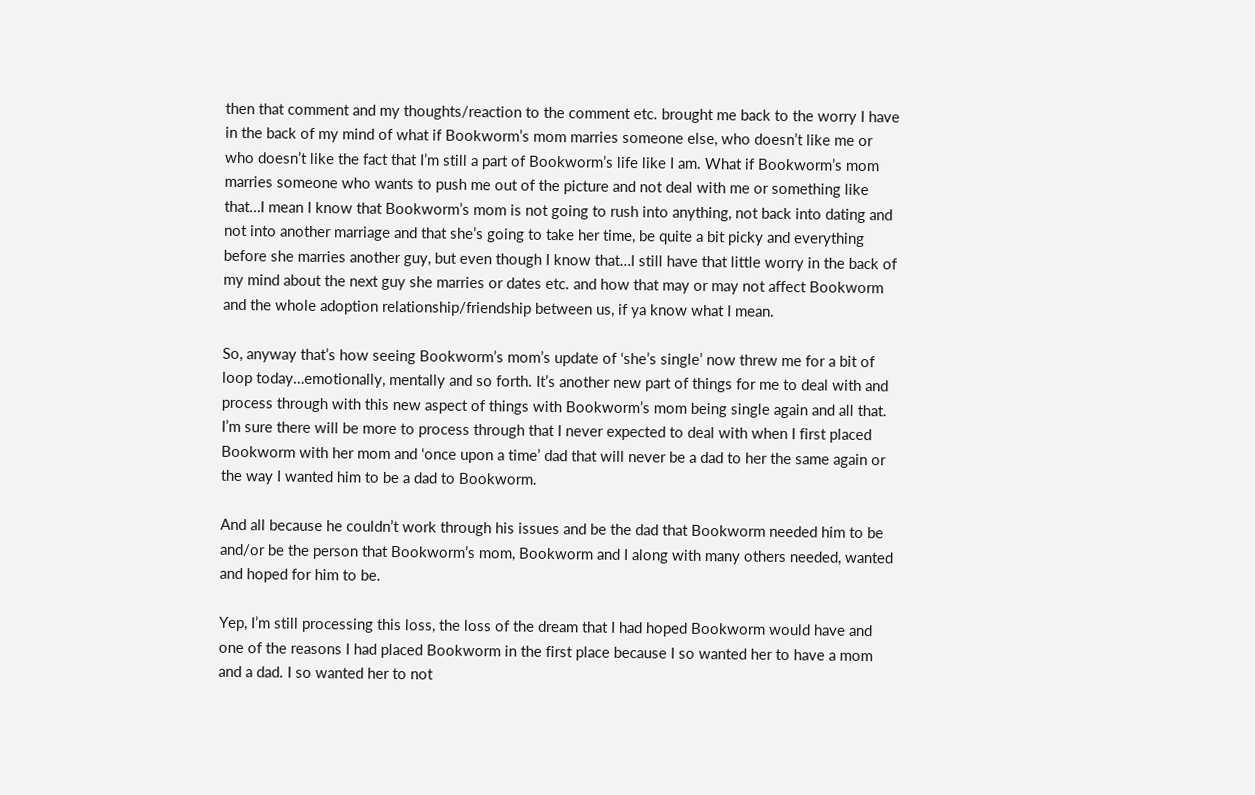then that comment and my thoughts/reaction to the comment etc. brought me back to the worry I have in the back of my mind of what if Bookworm’s mom marries someone else, who doesn’t like me or who doesn’t like the fact that I’m still a part of Bookworm’s life like I am. What if Bookworm’s mom marries someone who wants to push me out of the picture and not deal with me or something like that…I mean I know that Bookworm’s mom is not going to rush into anything, not back into dating and not into another marriage and that she’s going to take her time, be quite a bit picky and everything before she marries another guy, but even though I know that…I still have that little worry in the back of my mind about the next guy she marries or dates etc. and how that may or may not affect Bookworm and the whole adoption relationship/friendship between us, if ya know what I mean.

So, anyway that’s how seeing Bookworm’s mom’s update of ‘she’s single’ now threw me for a bit of loop today…emotionally, mentally and so forth. It’s another new part of things for me to deal with and process through with this new aspect of things with Bookworm’s mom being single again and all that. I’m sure there will be more to process through that I never expected to deal with when I first placed Bookworm with her mom and ‘once upon a time’ dad that will never be a dad to her the same again or the way I wanted him to be a dad to Bookworm.

And all because he couldn’t work through his issues and be the dad that Bookworm needed him to be and/or be the person that Bookworm’s mom, Bookworm and I along with many others needed, wanted and hoped for him to be.

Yep, I’m still processing this loss, the loss of the dream that I had hoped Bookworm would have and one of the reasons I had placed Bookworm in the first place because I so wanted her to have a mom and a dad. I so wanted her to not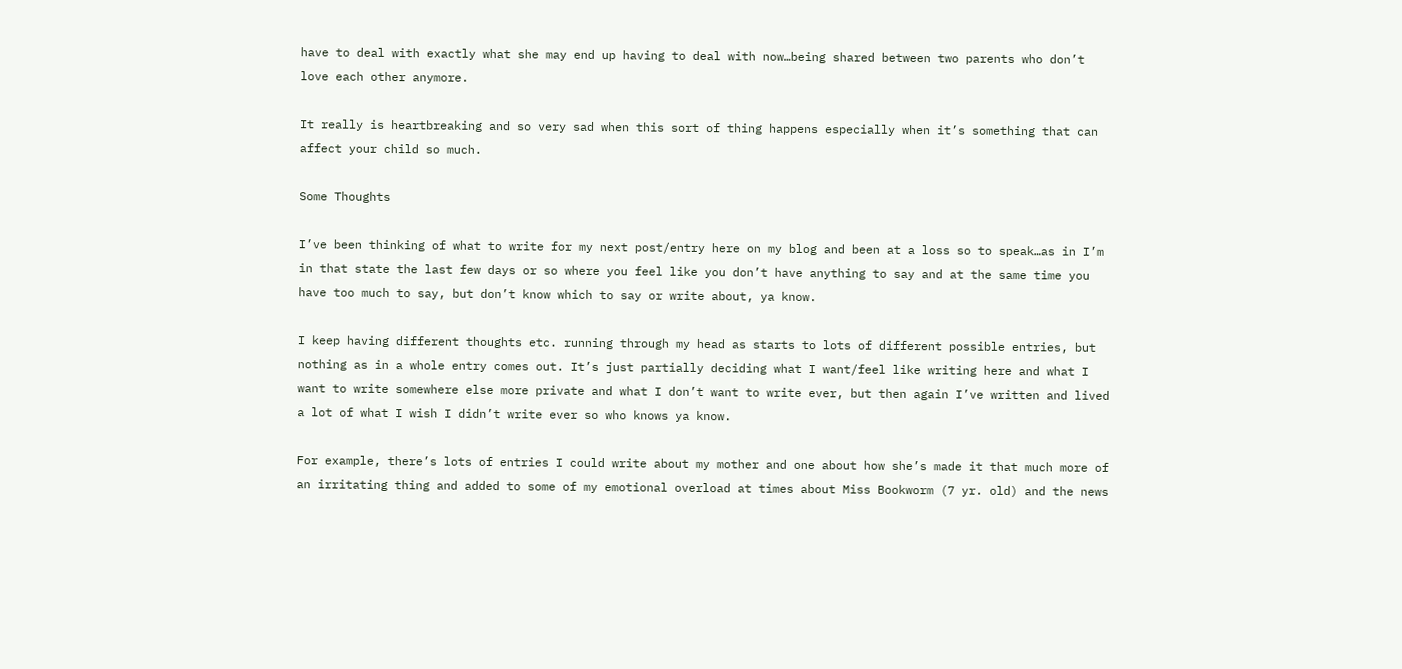have to deal with exactly what she may end up having to deal with now…being shared between two parents who don’t love each other anymore.

It really is heartbreaking and so very sad when this sort of thing happens especially when it’s something that can affect your child so much.

Some Thoughts

I’ve been thinking of what to write for my next post/entry here on my blog and been at a loss so to speak…as in I’m in that state the last few days or so where you feel like you don’t have anything to say and at the same time you have too much to say, but don’t know which to say or write about, ya know.

I keep having different thoughts etc. running through my head as starts to lots of different possible entries, but nothing as in a whole entry comes out. It’s just partially deciding what I want/feel like writing here and what I want to write somewhere else more private and what I don’t want to write ever, but then again I’ve written and lived a lot of what I wish I didn’t write ever so who knows ya know.

For example, there’s lots of entries I could write about my mother and one about how she’s made it that much more of an irritating thing and added to some of my emotional overload at times about Miss Bookworm (7 yr. old) and the news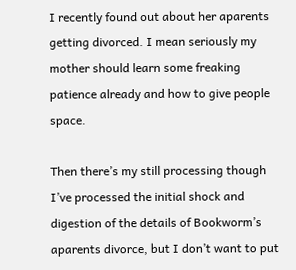I recently found out about her aparents getting divorced. I mean seriously my mother should learn some freaking patience already and how to give people space.

Then there’s my still processing though I’ve processed the initial shock and digestion of the details of Bookworm’s aparents divorce, but I don’t want to put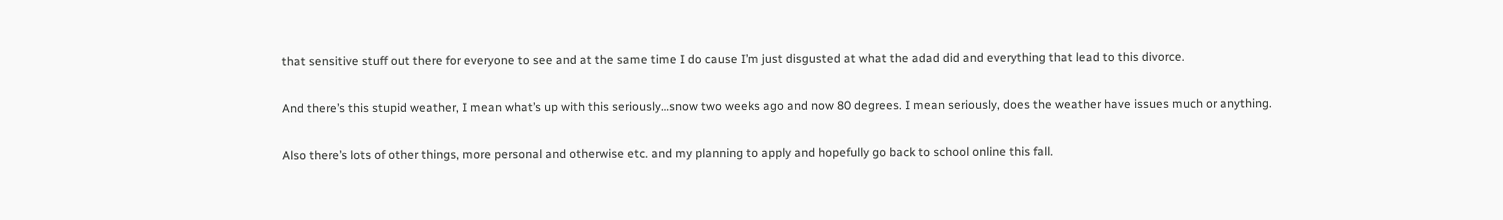that sensitive stuff out there for everyone to see and at the same time I do cause I’m just disgusted at what the adad did and everything that lead to this divorce.

And there’s this stupid weather, I mean what’s up with this seriously…snow two weeks ago and now 80 degrees. I mean seriously, does the weather have issues much or anything.

Also there’s lots of other things, more personal and otherwise etc. and my planning to apply and hopefully go back to school online this fall.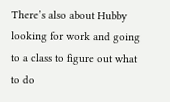There’s also about Hubby looking for work and going to a class to figure out what to do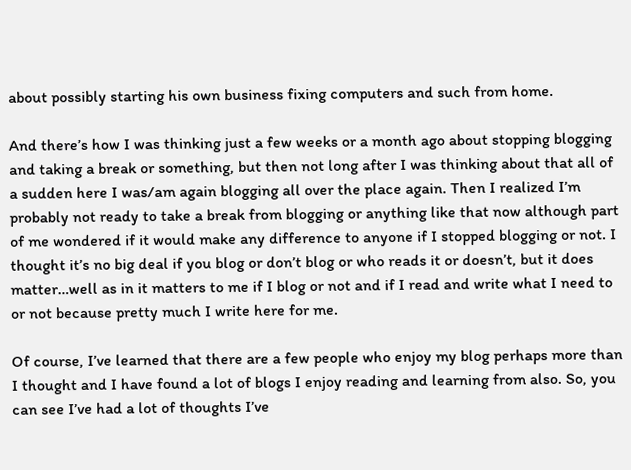about possibly starting his own business fixing computers and such from home.

And there’s how I was thinking just a few weeks or a month ago about stopping blogging and taking a break or something, but then not long after I was thinking about that all of a sudden here I was/am again blogging all over the place again. Then I realized I’m probably not ready to take a break from blogging or anything like that now although part of me wondered if it would make any difference to anyone if I stopped blogging or not. I thought it’s no big deal if you blog or don’t blog or who reads it or doesn’t, but it does matter…well as in it matters to me if I blog or not and if I read and write what I need to or not because pretty much I write here for me.

Of course, I’ve learned that there are a few people who enjoy my blog perhaps more than I thought and I have found a lot of blogs I enjoy reading and learning from also. So, you can see I’ve had a lot of thoughts I’ve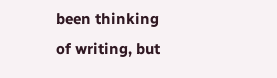been thinking of writing, but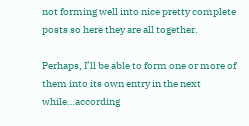not forming well into nice pretty complete posts so here they are all together.

Perhaps, I’ll be able to form one or more of them into its own entry in the next while…according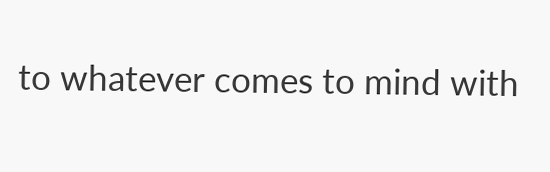to whatever comes to mind with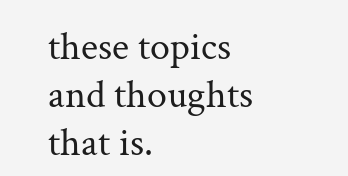these topics and thoughts that is.